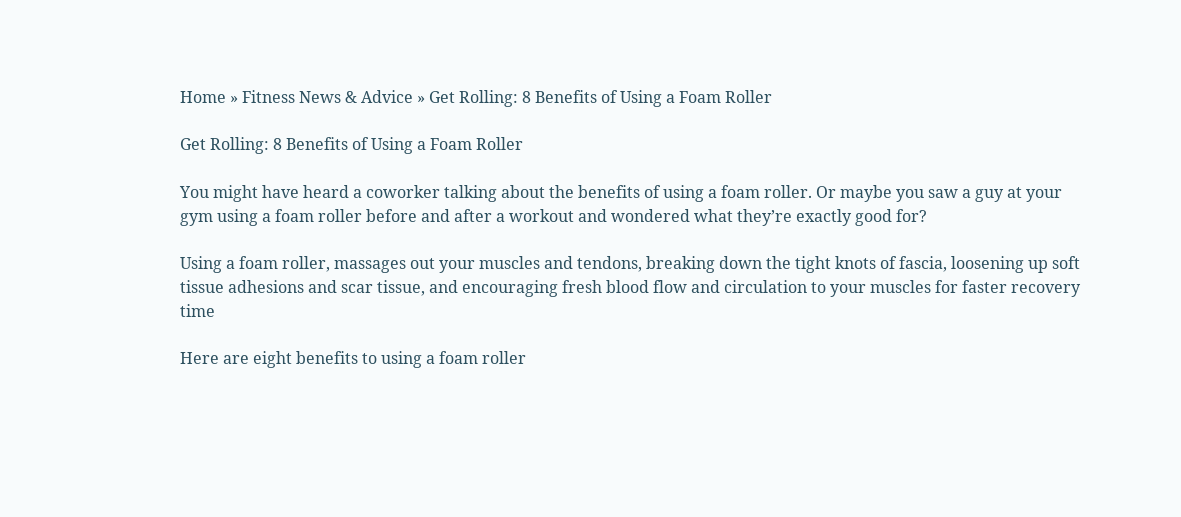Home » Fitness News & Advice » Get Rolling: 8 Benefits of Using a Foam Roller

Get Rolling: 8 Benefits of Using a Foam Roller

You might have heard a coworker talking about the benefits of using a foam roller. Or maybe you saw a guy at your gym using a foam roller before and after a workout and wondered what they’re exactly good for?

Using a foam roller, massages out your muscles and tendons, breaking down the tight knots of fascia, loosening up soft tissue adhesions and scar tissue, and encouraging fresh blood flow and circulation to your muscles for faster recovery time

Here are eight benefits to using a foam roller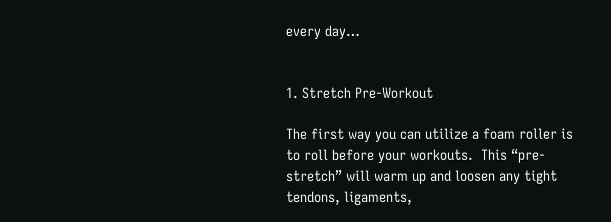every day…


1. Stretch Pre-Workout

The first way you can utilize a foam roller is to roll before your workouts.  This “pre-stretch” will warm up and loosen any tight tendons, ligaments,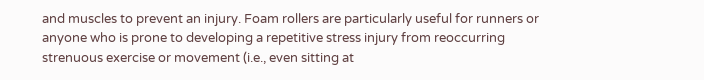and muscles to prevent an injury. Foam rollers are particularly useful for runners or anyone who is prone to developing a repetitive stress injury from reoccurring strenuous exercise or movement (i.e., even sitting at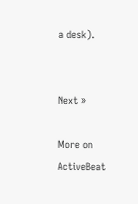a desk).


Next »

More on ActiveBeat